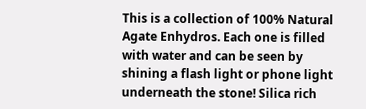This is a collection of 100% Natural Agate Enhydros. Each one is filled with water and can be seen by shining a flash light or phone light underneath the stone! Silica rich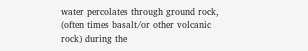water percolates through ground rock, (often times basalt/or other volcanic rock) during the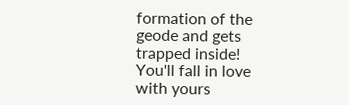formation of the geode and gets trapped inside!
You'll fall in love with yours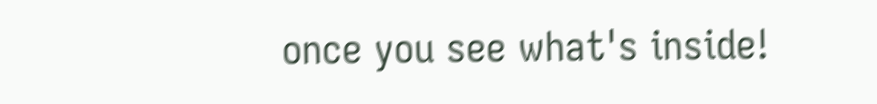once you see what's inside!